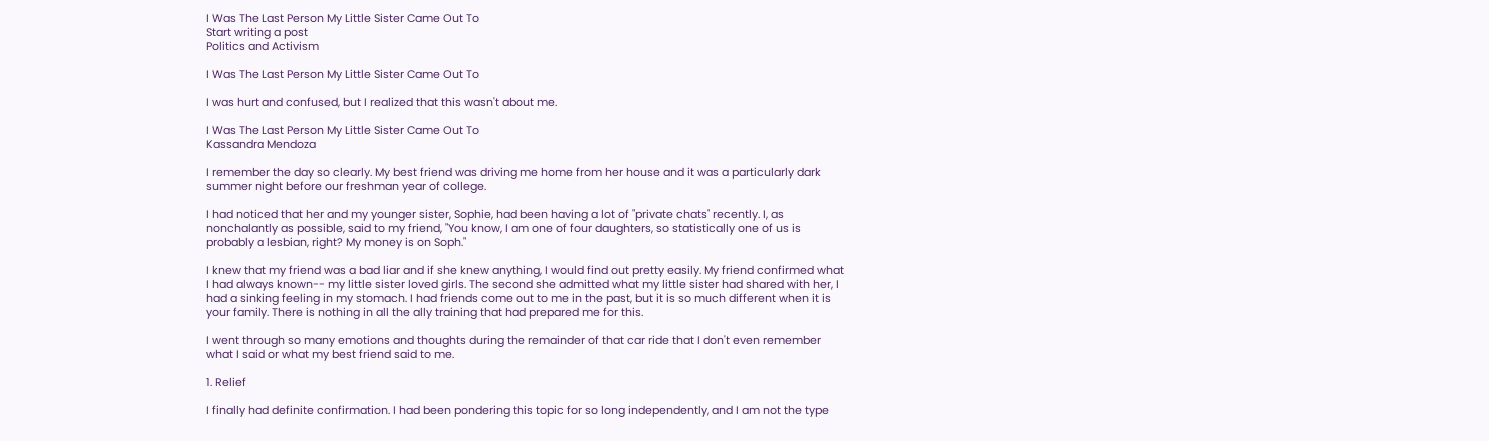I Was The Last Person My Little Sister Came Out To
Start writing a post
Politics and Activism

I Was The Last Person My Little Sister Came Out To

I was hurt and confused, but I realized that this wasn't about me.

I Was The Last Person My Little Sister Came Out To
Kassandra Mendoza

I remember the day so clearly. My best friend was driving me home from her house and it was a particularly dark summer night before our freshman year of college.

I had noticed that her and my younger sister, Sophie, had been having a lot of "private chats" recently. I, as nonchalantly as possible, said to my friend, "You know, I am one of four daughters, so statistically one of us is probably a lesbian, right? My money is on Soph."

I knew that my friend was a bad liar and if she knew anything, I would find out pretty easily. My friend confirmed what I had always known-- my little sister loved girls. The second she admitted what my little sister had shared with her, I had a sinking feeling in my stomach. I had friends come out to me in the past, but it is so much different when it is your family. There is nothing in all the ally training that had prepared me for this.

I went through so many emotions and thoughts during the remainder of that car ride that I don't even remember what I said or what my best friend said to me.

1. Relief

I finally had definite confirmation. I had been pondering this topic for so long independently, and I am not the type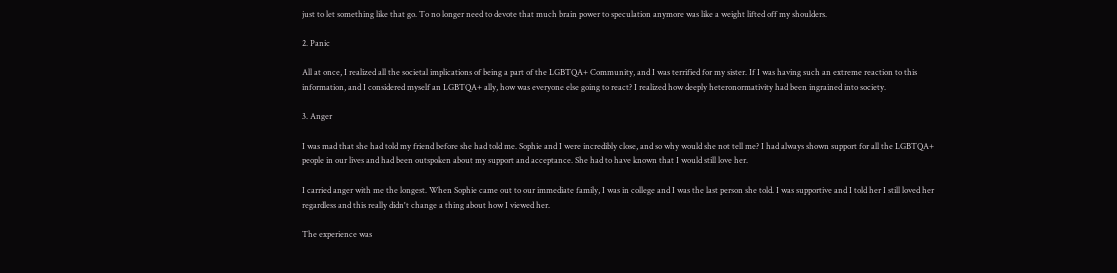just to let something like that go. To no longer need to devote that much brain power to speculation anymore was like a weight lifted off my shoulders.

2. Panic

All at once, I realized all the societal implications of being a part of the LGBTQA+ Community, and I was terrified for my sister. If I was having such an extreme reaction to this information, and I considered myself an LGBTQA+ ally, how was everyone else going to react? I realized how deeply heteronormativity had been ingrained into society.

3. Anger

I was mad that she had told my friend before she had told me. Sophie and I were incredibly close, and so why would she not tell me? I had always shown support for all the LGBTQA+ people in our lives and had been outspoken about my support and acceptance. She had to have known that I would still love her.

I carried anger with me the longest. When Sophie came out to our immediate family, I was in college and I was the last person she told. I was supportive and I told her I still loved her regardless and this really didn't change a thing about how I viewed her.

The experience was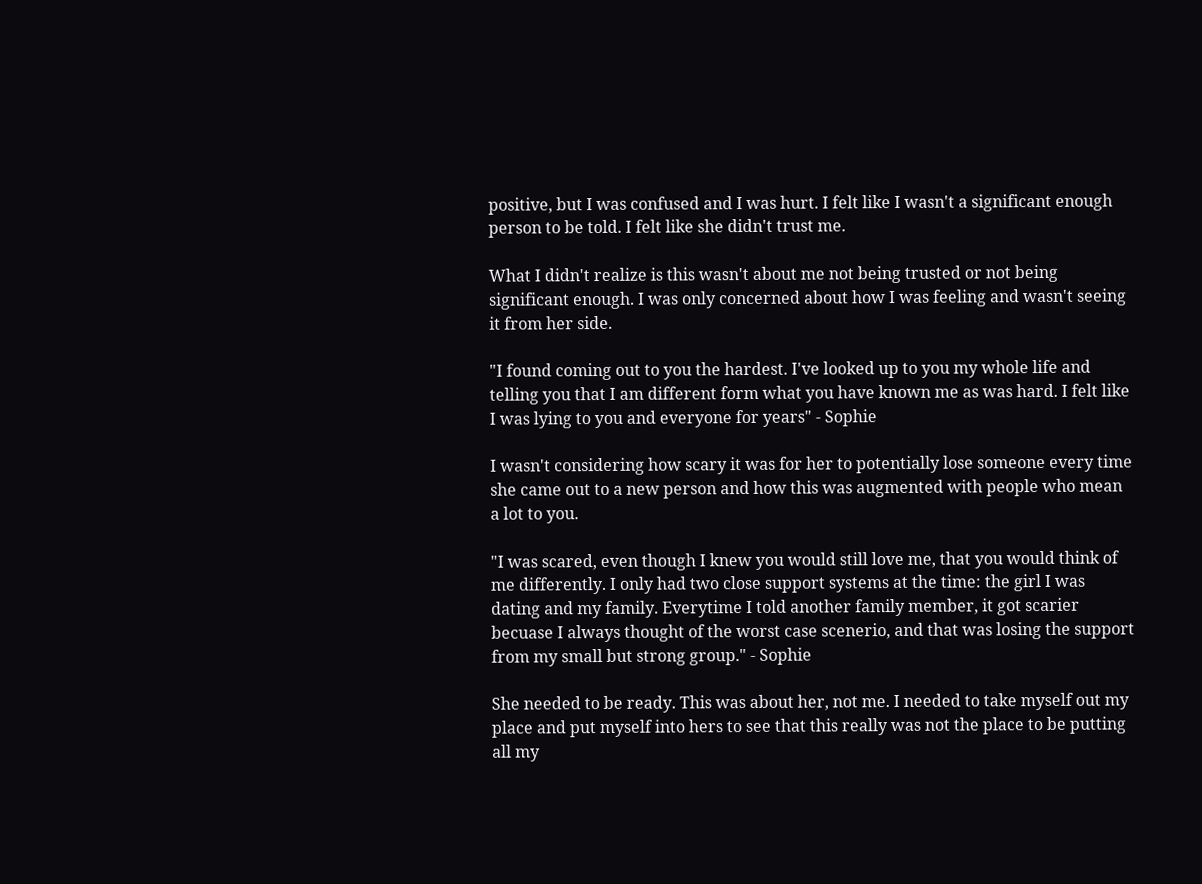positive, but I was confused and I was hurt. I felt like I wasn't a significant enough person to be told. I felt like she didn't trust me.

What I didn't realize is this wasn't about me not being trusted or not being significant enough. I was only concerned about how I was feeling and wasn't seeing it from her side.

"I found coming out to you the hardest. I've looked up to you my whole life and telling you that I am different form what you have known me as was hard. I felt like I was lying to you and everyone for years" - Sophie

I wasn't considering how scary it was for her to potentially lose someone every time she came out to a new person and how this was augmented with people who mean a lot to you.

"I was scared, even though I knew you would still love me, that you would think of me differently. I only had two close support systems at the time: the girl I was dating and my family. Everytime I told another family member, it got scarier becuase I always thought of the worst case scenerio, and that was losing the support from my small but strong group." - Sophie

She needed to be ready. This was about her, not me. I needed to take myself out my place and put myself into hers to see that this really was not the place to be putting all my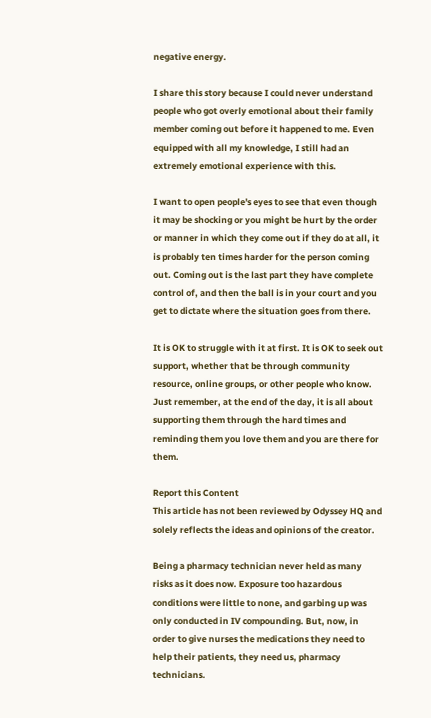negative energy.

I share this story because I could never understand people who got overly emotional about their family member coming out before it happened to me. Even equipped with all my knowledge, I still had an extremely emotional experience with this.

I want to open people's eyes to see that even though it may be shocking or you might be hurt by the order or manner in which they come out if they do at all, it is probably ten times harder for the person coming out. Coming out is the last part they have complete control of, and then the ball is in your court and you get to dictate where the situation goes from there.

It is OK to struggle with it at first. It is OK to seek out support, whether that be through community resource, online groups, or other people who know. Just remember, at the end of the day, it is all about supporting them through the hard times and reminding them you love them and you are there for them.

Report this Content
This article has not been reviewed by Odyssey HQ and solely reflects the ideas and opinions of the creator.

Being a pharmacy technician never held as many risks as it does now. Exposure too hazardous conditions were little to none, and garbing up was only conducted in IV compounding. But, now, in order to give nurses the medications they need to help their patients, they need us, pharmacy technicians.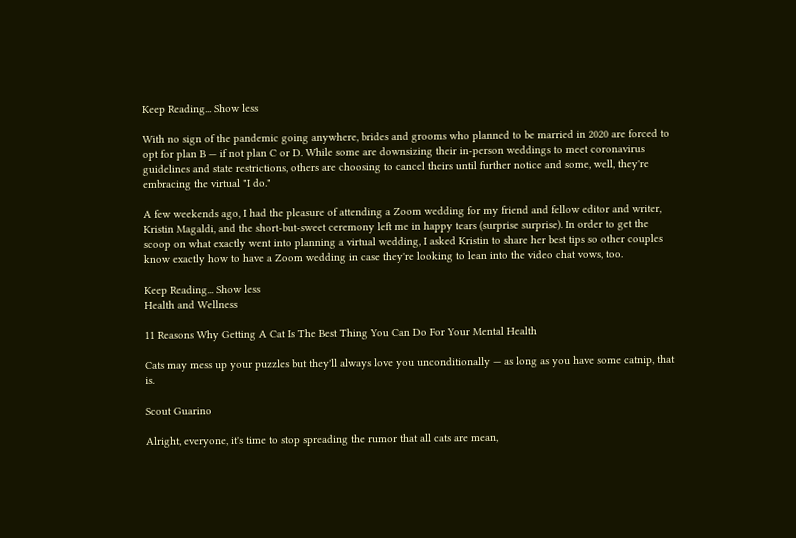Keep Reading... Show less

With no sign of the pandemic going anywhere, brides and grooms who planned to be married in 2020 are forced to opt for plan B — if not plan C or D. While some are downsizing their in-person weddings to meet coronavirus guidelines and state restrictions, others are choosing to cancel theirs until further notice and some, well, they're embracing the virtual "I do."

A few weekends ago, I had the pleasure of attending a Zoom wedding for my friend and fellow editor and writer, Kristin Magaldi, and the short-but-sweet ceremony left me in happy tears (surprise surprise). In order to get the scoop on what exactly went into planning a virtual wedding, I asked Kristin to share her best tips so other couples know exactly how to have a Zoom wedding in case they're looking to lean into the video chat vows, too.

Keep Reading... Show less
Health and Wellness

11 Reasons Why Getting A Cat Is The Best Thing You Can Do For Your Mental Health

Cats may mess up your puzzles but they'll always love you unconditionally — as long as you have some catnip, that is.

Scout Guarino

Alright, everyone, it's time to stop spreading the rumor that all cats are mean,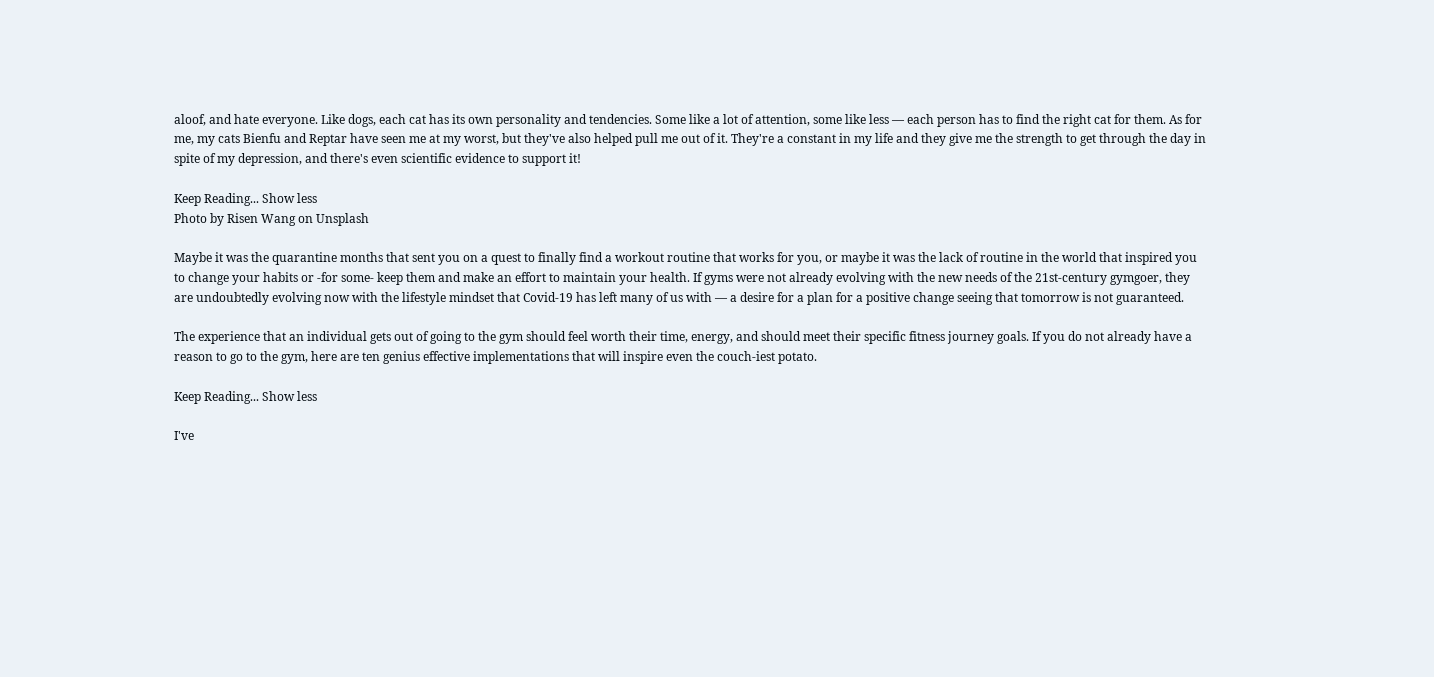aloof, and hate everyone. Like dogs, each cat has its own personality and tendencies. Some like a lot of attention, some like less — each person has to find the right cat for them. As for me, my cats Bienfu and Reptar have seen me at my worst, but they've also helped pull me out of it. They're a constant in my life and they give me the strength to get through the day in spite of my depression, and there's even scientific evidence to support it!

Keep Reading... Show less
Photo by Risen Wang on Unsplash

Maybe it was the quarantine months that sent you on a quest to finally find a workout routine that works for you, or maybe it was the lack of routine in the world that inspired you to change your habits or -for some- keep them and make an effort to maintain your health. If gyms were not already evolving with the new needs of the 21st-century gymgoer, they are undoubtedly evolving now with the lifestyle mindset that Covid-19 has left many of us with — a desire for a plan for a positive change seeing that tomorrow is not guaranteed.

The experience that an individual gets out of going to the gym should feel worth their time, energy, and should meet their specific fitness journey goals. If you do not already have a reason to go to the gym, here are ten genius effective implementations that will inspire even the couch-iest potato.

Keep Reading... Show less

I've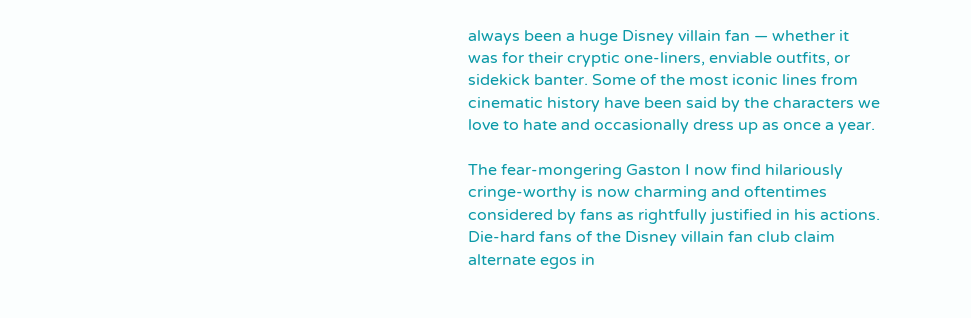always been a huge Disney villain fan — whether it was for their cryptic one-liners, enviable outfits, or sidekick banter. Some of the most iconic lines from cinematic history have been said by the characters we love to hate and occasionally dress up as once a year.

The fear-mongering Gaston I now find hilariously cringe-worthy is now charming and oftentimes considered by fans as rightfully justified in his actions. Die-hard fans of the Disney villain fan club claim alternate egos in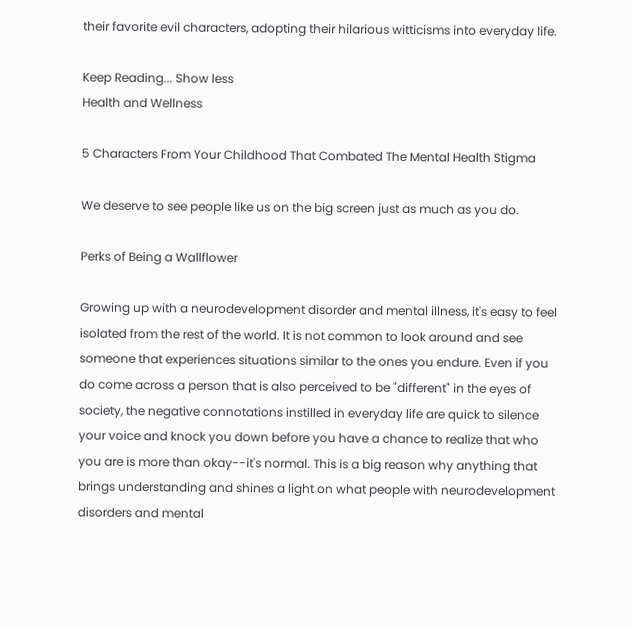their favorite evil characters, adopting their hilarious witticisms into everyday life.

Keep Reading... Show less
Health and Wellness

5 Characters From Your Childhood That Combated The Mental Health Stigma

We deserve to see people like us on the big screen just as much as you do.

Perks of Being a Wallflower

Growing up with a neurodevelopment disorder and mental illness, it's easy to feel isolated from the rest of the world. It is not common to look around and see someone that experiences situations similar to the ones you endure. Even if you do come across a person that is also perceived to be "different" in the eyes of society, the negative connotations instilled in everyday life are quick to silence your voice and knock you down before you have a chance to realize that who you are is more than okay--it's normal. This is a big reason why anything that brings understanding and shines a light on what people with neurodevelopment disorders and mental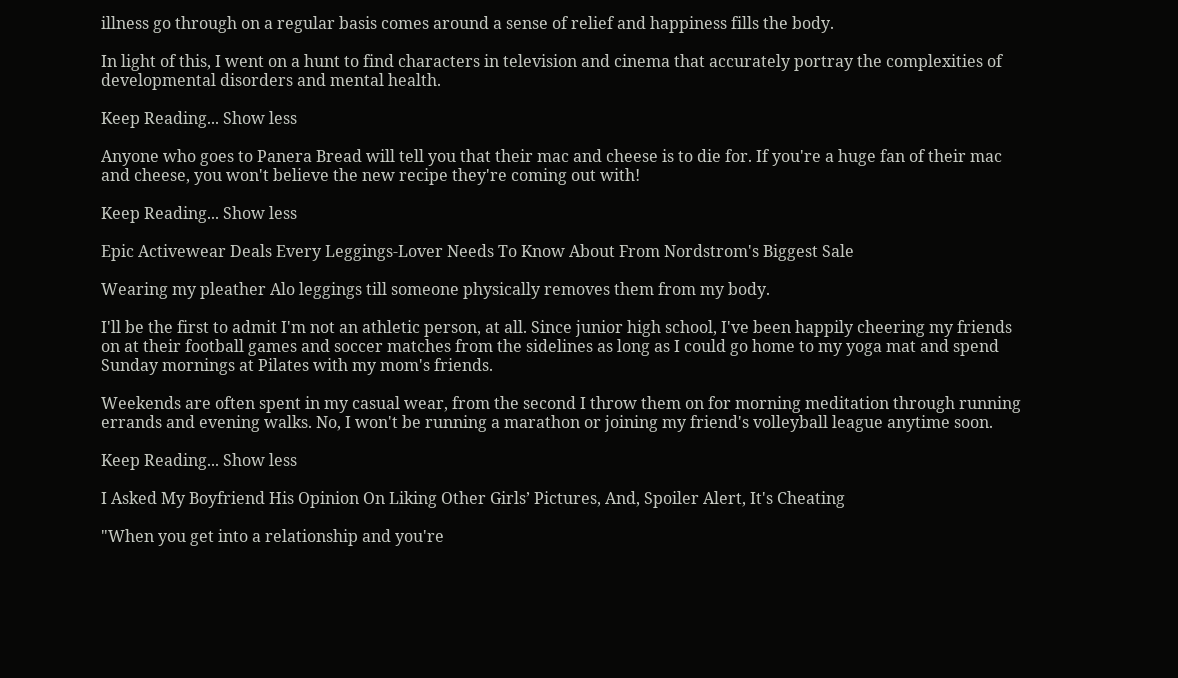illness go through on a regular basis comes around a sense of relief and happiness fills the body.

In light of this, I went on a hunt to find characters in television and cinema that accurately portray the complexities of developmental disorders and mental health.

Keep Reading... Show less

Anyone who goes to Panera Bread will tell you that their mac and cheese is to die for. If you're a huge fan of their mac and cheese, you won't believe the new recipe they're coming out with!

Keep Reading... Show less

Epic Activewear Deals Every Leggings-Lover Needs To Know About From Nordstrom's Biggest Sale

Wearing my pleather Alo leggings till someone physically removes them from my body.

I'll be the first to admit I'm not an athletic person, at all. Since junior high school, I've been happily cheering my friends on at their football games and soccer matches from the sidelines as long as I could go home to my yoga mat and spend Sunday mornings at Pilates with my mom's friends.

Weekends are often spent in my casual wear, from the second I throw them on for morning meditation through running errands and evening walks. No, I won't be running a marathon or joining my friend's volleyball league anytime soon.

Keep Reading... Show less

I Asked My Boyfriend His Opinion On Liking Other Girls’ Pictures, And, Spoiler Alert, It's Cheating

"When you get into a relationship and you're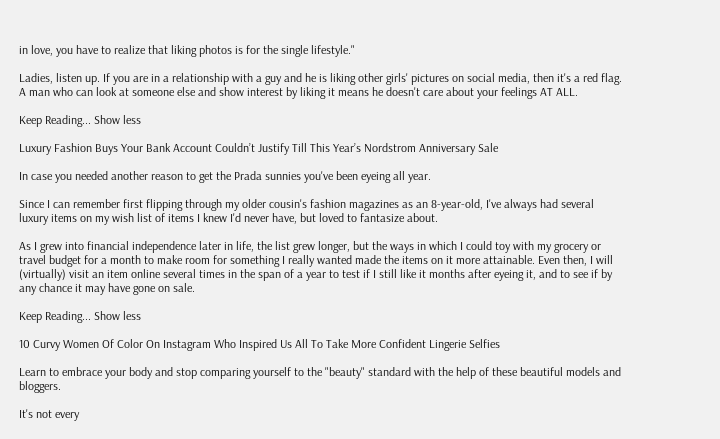in love, you have to realize that liking photos is for the single lifestyle."

Ladies, listen up. If you are in a relationship with a guy and he is liking other girls' pictures on social media, then it's a red flag. A man who can look at someone else and show interest by liking it means he doesn't care about your feelings AT ALL.

Keep Reading... Show less

Luxury Fashion Buys Your Bank Account Couldn’t Justify Till This Year’s Nordstrom Anniversary Sale

In case you needed another reason to get the Prada sunnies you've been eyeing all year.

Since I can remember first flipping through my older cousin's fashion magazines as an 8-year-old, I've always had several luxury items on my wish list of items I knew I'd never have, but loved to fantasize about.

As I grew into financial independence later in life, the list grew longer, but the ways in which I could toy with my grocery or travel budget for a month to make room for something I really wanted made the items on it more attainable. Even then, I will (virtually) visit an item online several times in the span of a year to test if I still like it months after eyeing it, and to see if by any chance it may have gone on sale.

Keep Reading... Show less

10 Curvy Women Of Color On Instagram Who Inspired Us All To Take More Confident Lingerie Selfies

Learn to embrace your body and stop comparing yourself to the "beauty" standard with the help of these beautiful models and bloggers.

It's not every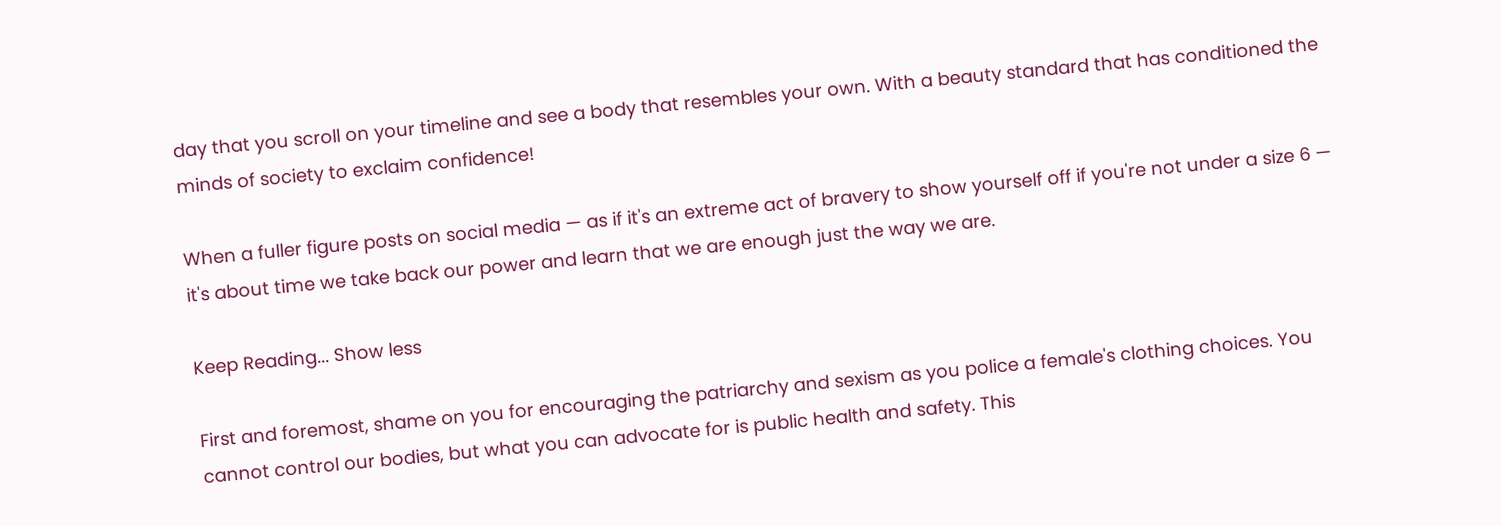day that you scroll on your timeline and see a body that resembles your own. With a beauty standard that has conditioned the minds of society to exclaim confidence!

When a fuller figure posts on social media — as if it's an extreme act of bravery to show yourself off if you're not under a size 6 — it's about time we take back our power and learn that we are enough just the way we are.

Keep Reading... Show less

First and foremost, shame on you for encouraging the patriarchy and sexism as you police a female's clothing choices. You cannot control our bodies, but what you can advocate for is public health and safety. This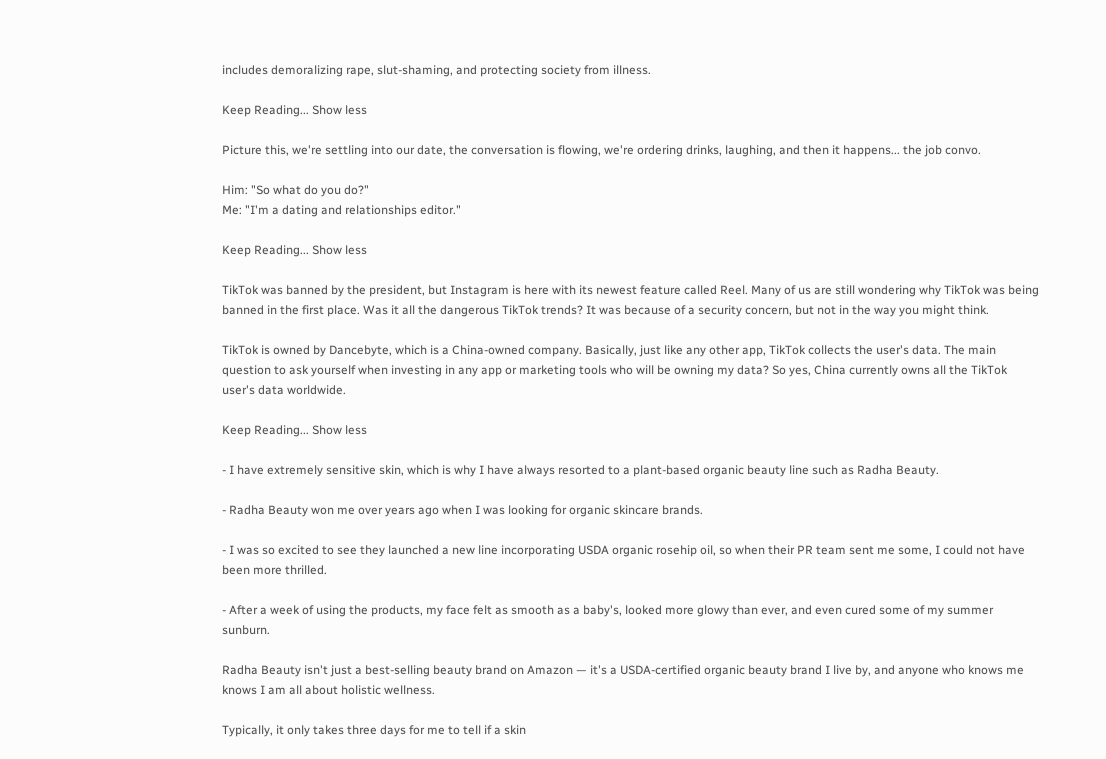includes demoralizing rape, slut-shaming, and protecting society from illness.

Keep Reading... Show less

Picture this, we're settling into our date, the conversation is flowing, we're ordering drinks, laughing, and then it happens... the job convo.

Him: "So what do you do?"
Me: "I'm a dating and relationships editor."

Keep Reading... Show less

TikTok was banned by the president, but Instagram is here with its newest feature called Reel. Many of us are still wondering why TikTok was being banned in the first place. Was it all the dangerous TikTok trends? It was because of a security concern, but not in the way you might think.

TikTok is owned by Dancebyte, which is a China-owned company. Basically, just like any other app, TikTok collects the user's data. The main question to ask yourself when investing in any app or marketing tools who will be owning my data? So yes, China currently owns all the TikTok user's data worldwide.

Keep Reading... Show less

- I have extremely sensitive skin, which is why I have always resorted to a plant-based organic beauty line such as Radha Beauty.

- Radha Beauty won me over years ago when I was looking for organic skincare brands.

- I was so excited to see they launched a new line incorporating USDA organic rosehip oil, so when their PR team sent me some, I could not have been more thrilled.

- After a week of using the products, my face felt as smooth as a baby's, looked more glowy than ever, and even cured some of my summer sunburn.

Radha Beauty isn't just a best-selling beauty brand on Amazon — it's a USDA-certified organic beauty brand I live by, and anyone who knows me knows I am all about holistic wellness.

Typically, it only takes three days for me to tell if a skin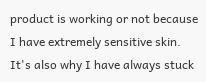product is working or not because I have extremely sensitive skin. It's also why I have always stuck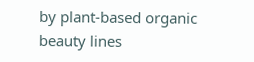by plant-based organic beauty lines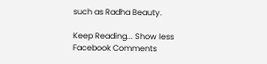such as Radha Beauty.

Keep Reading... Show less
Facebook Comments